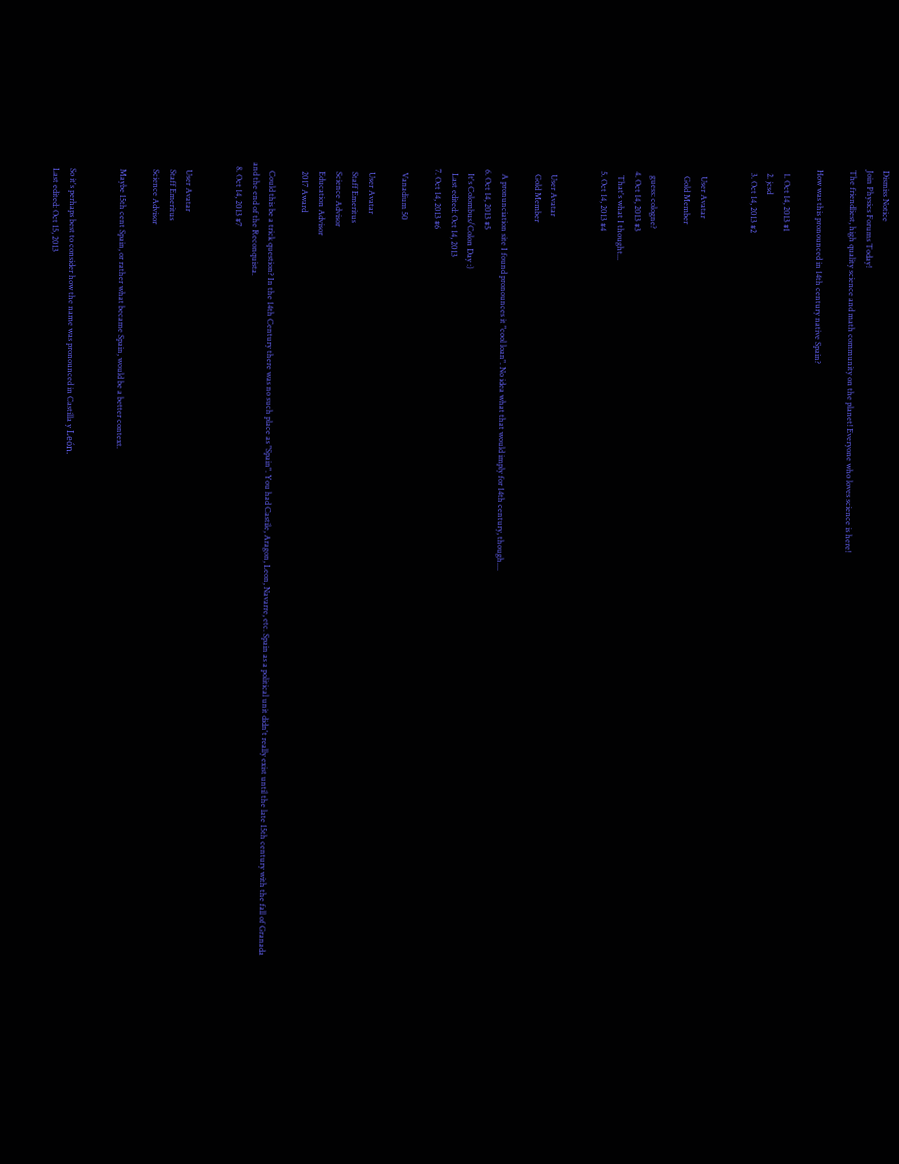Dismiss Notice
Join Physics Forums Today!
The friendliest, high quality science and math community on the planet! Everyone who loves science is here!

How was this pronounced in 14th century native Spain?

  1. Oct 14, 2013 #1
  2. jcsd
  3. Oct 14, 2013 #2


    User Avatar
    Gold Member

    guess: cologne?
  4. Oct 14, 2013 #3
    That's what I thought...
  5. Oct 14, 2013 #4


    User Avatar
    Gold Member

    A pronunciation site I found pronounces it "cool loan". No idea what that would imply for 14th century, though....
  6. Oct 14, 2013 #5
    It's Colombus/Colon Day :)
    Last edited: Oct 14, 2013
  7. Oct 14, 2013 #6

    Vanadium 50

    User Avatar
    Staff Emeritus
    Science Advisor
    Education Advisor
    2017 Award

    Could this be a trick question? In the 14th Century there was no such place as "Spain". You had Castile, Aragon, Leon, Navarre, etc. Spain as a political unit didn't really exist until the late 15th century with the fall of Granada and the end of the Reconquista.
  8. Oct 14, 2013 #7


    User Avatar
    Staff Emeritus
    Science Advisor

    Maybe 15th cent Spain, or rather what became Spain, would be a better context.


    So it's perhaps best to consider how the name was pronounced in Castilla y León.
    Last edited: Oct 15, 2013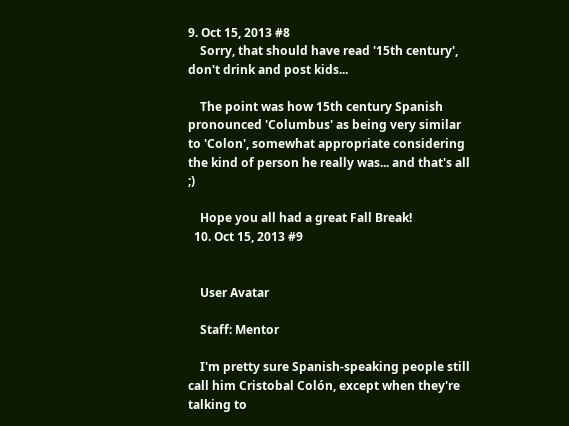9. Oct 15, 2013 #8
    Sorry, that should have read '15th century', don't drink and post kids...

    The point was how 15th century Spanish pronounced 'Columbus' as being very similar to 'Colon', somewhat appropriate considering the kind of person he really was... and that's all ;)

    Hope you all had a great Fall Break!
  10. Oct 15, 2013 #9


    User Avatar

    Staff: Mentor

    I'm pretty sure Spanish-speaking people still call him Cristobal Colón, except when they're talking to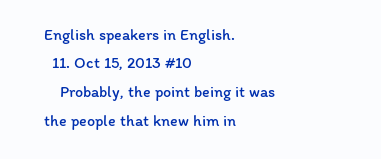English speakers in English.
  11. Oct 15, 2013 #10
    Probably, the point being it was the people that knew him in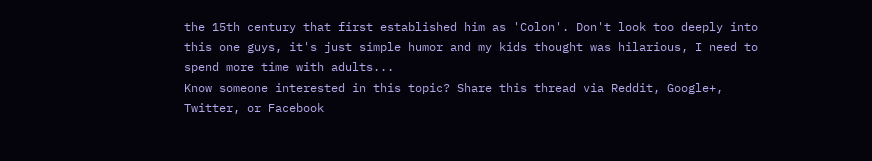the 15th century that first established him as 'Colon'. Don't look too deeply into this one guys, it's just simple humor and my kids thought was hilarious, I need to spend more time with adults...
Know someone interested in this topic? Share this thread via Reddit, Google+, Twitter, or Facebook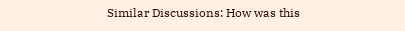Similar Discussions: How was this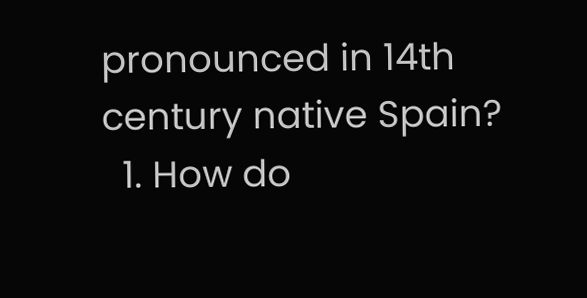pronounced in 14th century native Spain?
  1. How do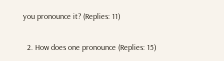you pronounce it? (Replies: 11)

  2. How does one pronounce (Replies: 15)